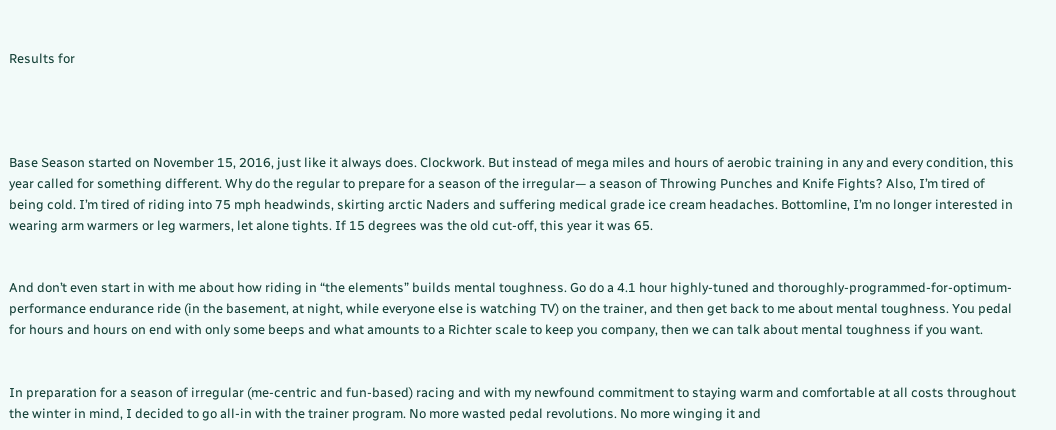Results for




Base Season started on November 15, 2016, just like it always does. Clockwork. But instead of mega miles and hours of aerobic training in any and every condition, this year called for something different. Why do the regular to prepare for a season of the irregular— a season of Throwing Punches and Knife Fights? Also, I’m tired of being cold. I’m tired of riding into 75 mph headwinds, skirting arctic Naders and suffering medical grade ice cream headaches. Bottomline, I’m no longer interested in wearing arm warmers or leg warmers, let alone tights. If 15 degrees was the old cut-off, this year it was 65.


And don’t even start in with me about how riding in “the elements” builds mental toughness. Go do a 4.1 hour highly-tuned and thoroughly-programmed-for-optimum-performance endurance ride (in the basement, at night, while everyone else is watching TV) on the trainer, and then get back to me about mental toughness. You pedal for hours and hours on end with only some beeps and what amounts to a Richter scale to keep you company, then we can talk about mental toughness if you want.


In preparation for a season of irregular (me-centric and fun-based) racing and with my newfound commitment to staying warm and comfortable at all costs throughout the winter in mind, I decided to go all-in with the trainer program. No more wasted pedal revolutions. No more winging it and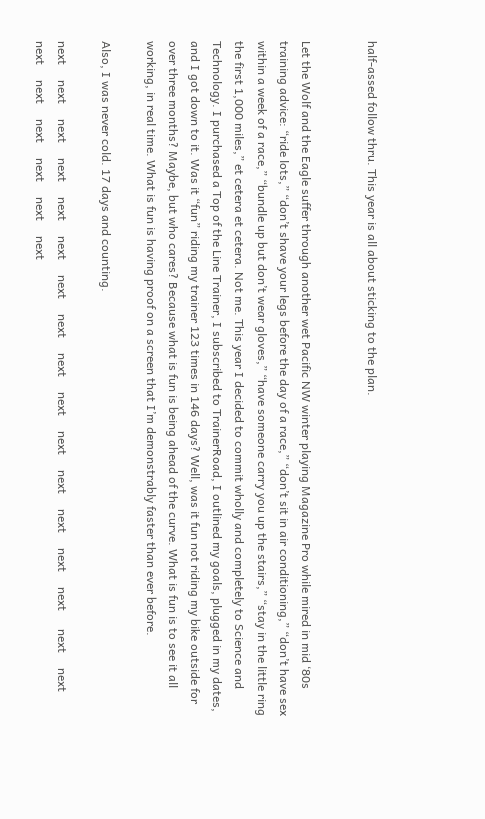half-assed follow thru. This year is all about sticking to the plan.


Let the Wolf and the Eagle suffer through another wet Pacific NW winter playing Magazine Pro while mired in mid ‘80s training advice: “ride lots,” “don’t shave your legs before the day of a race,” “don’t sit in air conditioning,” “don’t have sex within a week of a race,” “bundle up but don’t wear gloves,” “have someone carry you up the stairs,” “stay in the little ring the first 1,000 miles,” et cetera et cetera. Not me. This year I decided to commit wholly and completely to Science and Technology. I purchased a Top of the Line Trainer, I subscribed to TrainerRoad, I outlined my goals, plugged in my dates, and I got down to it. Was it “fun” riding my trainer 123 times in 146 days? Well, was it fun not riding my bike outside for over three months? Maybe, but who cares? Because what is fun is being ahead of the curve. What is fun is to see it all working, in real time. What is fun is having proof on a screen that I’m demonstrably faster than ever before.

Also, I was never cold. 17 days and counting.

next     next     next     next     next     next     next     next     next     next     next     next     next     next     next      next     next     next     next     next     next     next     next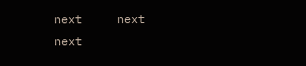next     next     next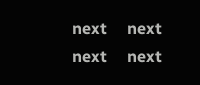next     next     next     next